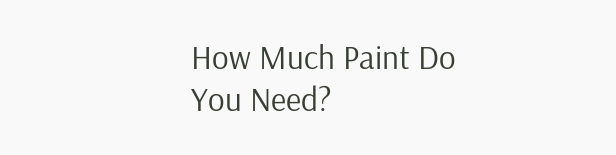How Much Paint Do You Need?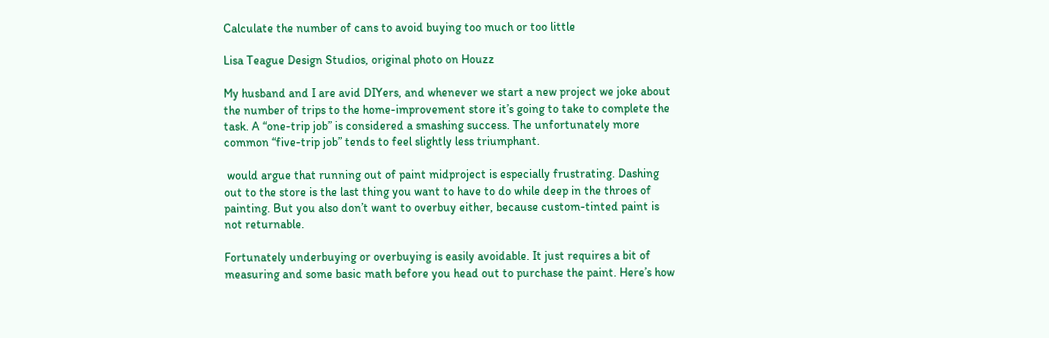Calculate the number of cans to avoid buying too much or too little

Lisa Teague Design Studios, original photo on Houzz

My husband and I are avid DIYers, and whenever we start a new project we joke about the number of trips to the home-improvement store it’s going to take to complete the task. A “one-trip job” is considered a smashing success. The unfortunately more common “five-trip job” tends to feel slightly less triumphant.

 would argue that running out of paint midproject is especially frustrating. Dashing out to the store is the last thing you want to have to do while deep in the throes of painting. But you also don’t want to overbuy either, because custom-tinted paint is not returnable.

Fortunately underbuying or overbuying is easily avoidable. It just requires a bit of measuring and some basic math before you head out to purchase the paint. Here’s how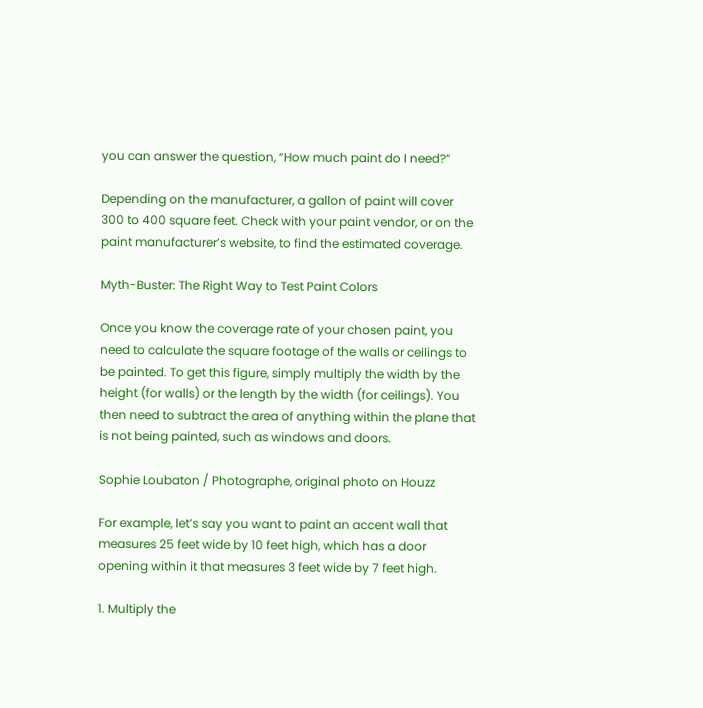you can answer the question, “How much paint do I need?”

Depending on the manufacturer, a gallon of paint will cover 300 to 400 square feet. Check with your paint vendor, or on the paint manufacturer’s website, to find the estimated coverage.

Myth-Buster: The Right Way to Test Paint Colors

Once you know the coverage rate of your chosen paint, you need to calculate the square footage of the walls or ceilings to be painted. To get this figure, simply multiply the width by the height (for walls) or the length by the width (for ceilings). You then need to subtract the area of anything within the plane that is not being painted, such as windows and doors.

Sophie Loubaton / Photographe, original photo on Houzz

For example, let’s say you want to paint an accent wall that measures 25 feet wide by 10 feet high, which has a door opening within it that measures 3 feet wide by 7 feet high.

1. Multiply the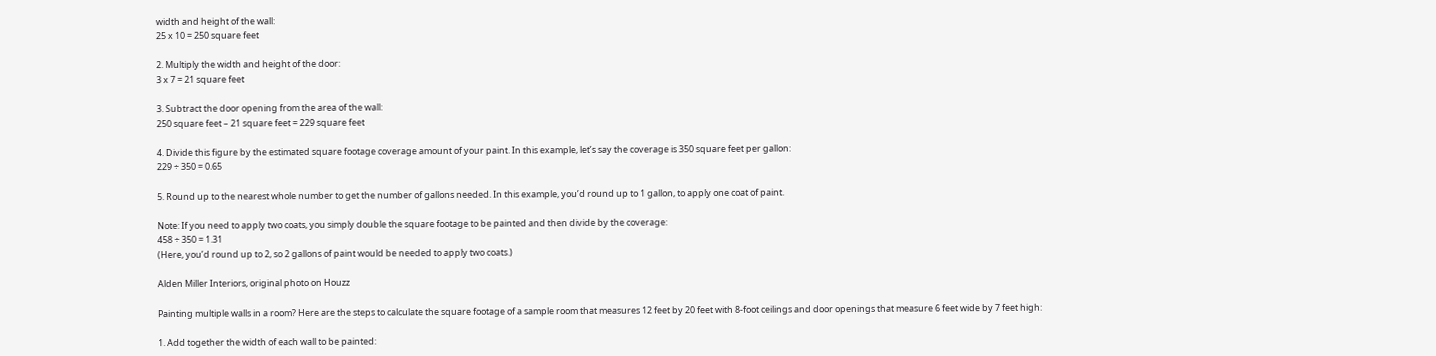width and height of the wall:
25 x 10 = 250 square feet

2. Multiply the width and height of the door:
3 x 7 = 21 square feet

3. Subtract the door opening from the area of the wall:
250 square feet – 21 square feet = 229 square feet

4. Divide this figure by the estimated square footage coverage amount of your paint. In this example, let’s say the coverage is 350 square feet per gallon:
229 ÷ 350 = 0.65

5. Round up to the nearest whole number to get the number of gallons needed. In this example, you’d round up to 1 gallon, to apply one coat of paint.

Note: If you need to apply two coats, you simply double the square footage to be painted and then divide by the coverage:
458 ÷ 350 = 1.31
(Here, you’d round up to 2, so 2 gallons of paint would be needed to apply two coats.)

Alden Miller Interiors, original photo on Houzz

Painting multiple walls in a room? Here are the steps to calculate the square footage of a sample room that measures 12 feet by 20 feet with 8-foot ceilings and door openings that measure 6 feet wide by 7 feet high:

1. Add together the width of each wall to be painted: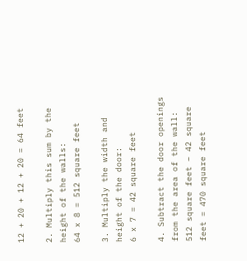12 + 20 + 12 + 20 = 64 feet

2. Multiply this sum by the height of the walls:
64 x 8 = 512 square feet

3. Multiply the width and height of the door:
6 x 7 = 42 square feet

4. Subtract the door openings from the area of the wall:
512 square feet – 42 square feet = 470 square feet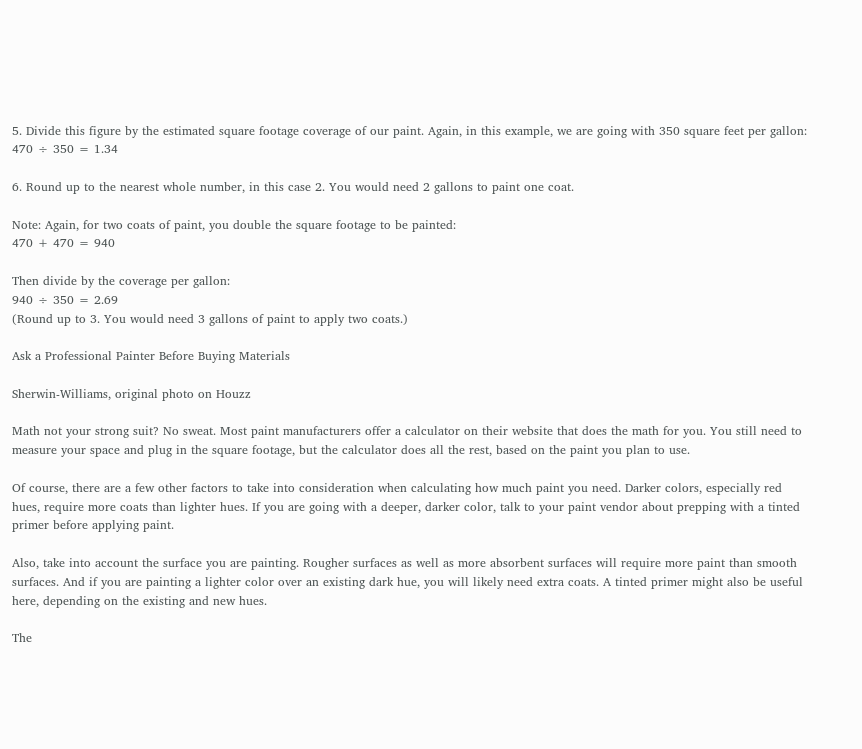5. Divide this figure by the estimated square footage coverage of our paint. Again, in this example, we are going with 350 square feet per gallon:
470 ÷ 350 = 1.34

6. Round up to the nearest whole number, in this case 2. You would need 2 gallons to paint one coat.

Note: Again, for two coats of paint, you double the square footage to be painted:
470 + 470 = 940

Then divide by the coverage per gallon:
940 ÷ 350 = 2.69
(Round up to 3. You would need 3 gallons of paint to apply two coats.)

Ask a Professional Painter Before Buying Materials

Sherwin-Williams, original photo on Houzz

Math not your strong suit? No sweat. Most paint manufacturers offer a calculator on their website that does the math for you. You still need to measure your space and plug in the square footage, but the calculator does all the rest, based on the paint you plan to use.

Of course, there are a few other factors to take into consideration when calculating how much paint you need. Darker colors, especially red hues, require more coats than lighter hues. If you are going with a deeper, darker color, talk to your paint vendor about prepping with a tinted primer before applying paint.

Also, take into account the surface you are painting. Rougher surfaces as well as more absorbent surfaces will require more paint than smooth surfaces. And if you are painting a lighter color over an existing dark hue, you will likely need extra coats. A tinted primer might also be useful here, depending on the existing and new hues.

The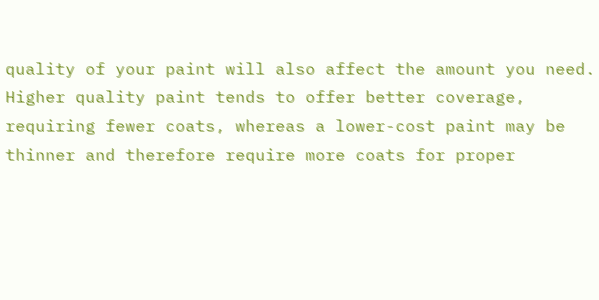quality of your paint will also affect the amount you need. Higher quality paint tends to offer better coverage, requiring fewer coats, whereas a lower-cost paint may be thinner and therefore require more coats for proper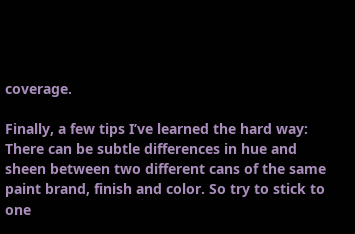coverage.

Finally, a few tips I’ve learned the hard way: There can be subtle differences in hue and sheen between two different cans of the same paint brand, finish and color. So try to stick to one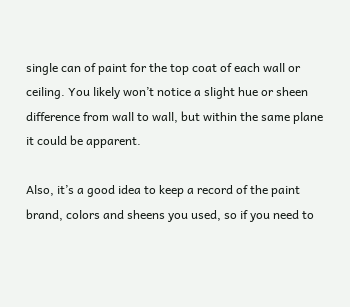single can of paint for the top coat of each wall or ceiling. You likely won’t notice a slight hue or sheen difference from wall to wall, but within the same plane it could be apparent.

Also, it’s a good idea to keep a record of the paint brand, colors and sheens you used, so if you need to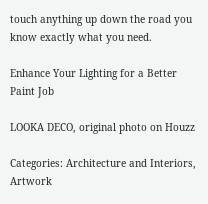touch anything up down the road you know exactly what you need.

Enhance Your Lighting for a Better Paint Job

LOOKA DECO, original photo on Houzz

Categories: Architecture and Interiors, Artwork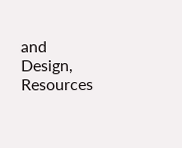and Design, Resources